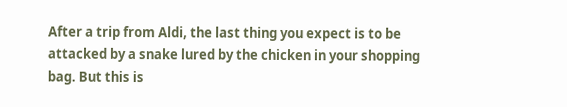After a trip from Aldi, the last thing you expect is to be attacked by a snake lured by the chicken in your shopping bag. But this is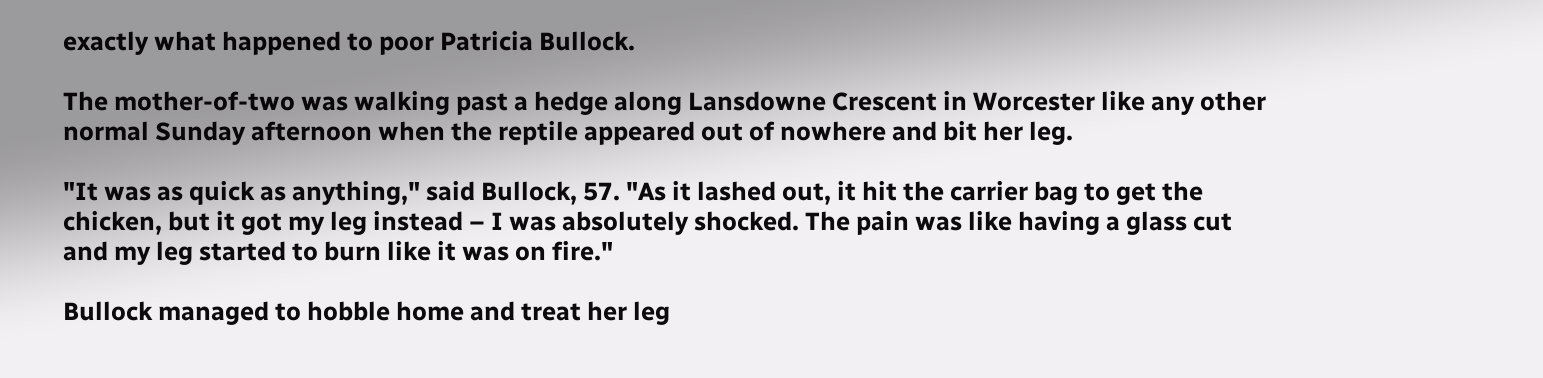exactly what happened to poor Patricia Bullock.

The mother-of-two was walking past a hedge along Lansdowne Crescent in Worcester like any other normal Sunday afternoon when the reptile appeared out of nowhere and bit her leg.

"It was as quick as anything," said Bullock, 57. "As it lashed out, it hit the carrier bag to get the chicken, but it got my leg instead – I was absolutely shocked. The pain was like having a glass cut and my leg started to burn like it was on fire."

Bullock managed to hobble home and treat her leg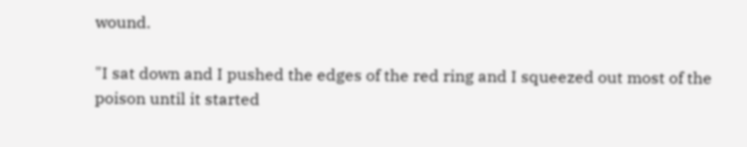wound.

"I sat down and I pushed the edges of the red ring and I squeezed out most of the poison until it started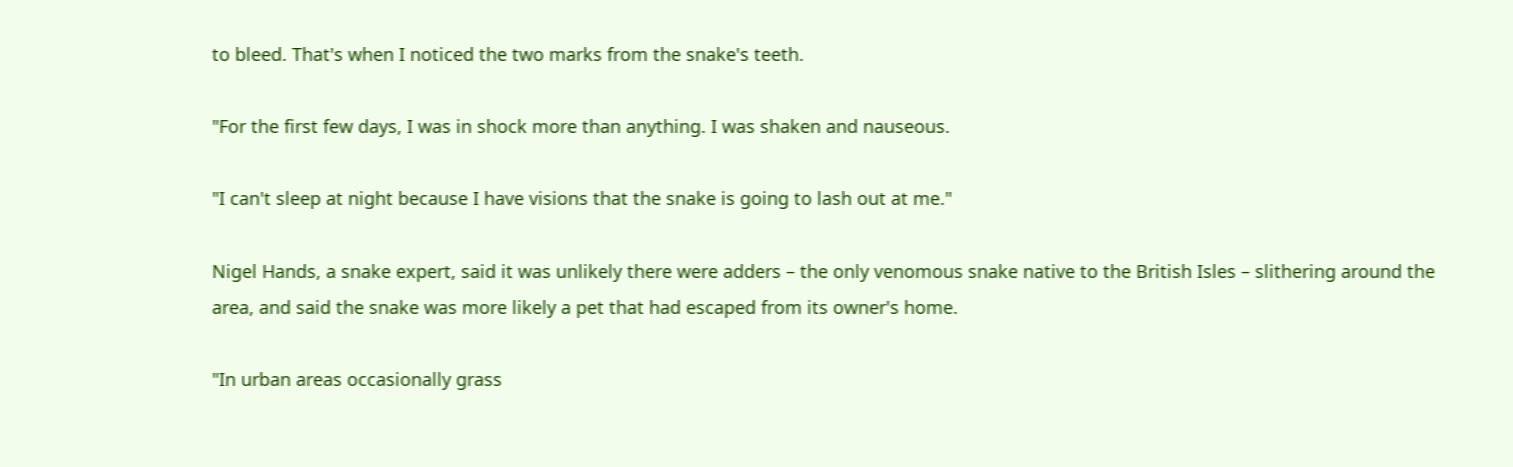to bleed. That's when I noticed the two marks from the snake's teeth.

"For the first few days, I was in shock more than anything. I was shaken and nauseous.

"I can't sleep at night because I have visions that the snake is going to lash out at me."

Nigel Hands, a snake expert, said it was unlikely there were adders – the only venomous snake native to the British Isles – slithering around the area, and said the snake was more likely a pet that had escaped from its owner's home.

"In urban areas occasionally grass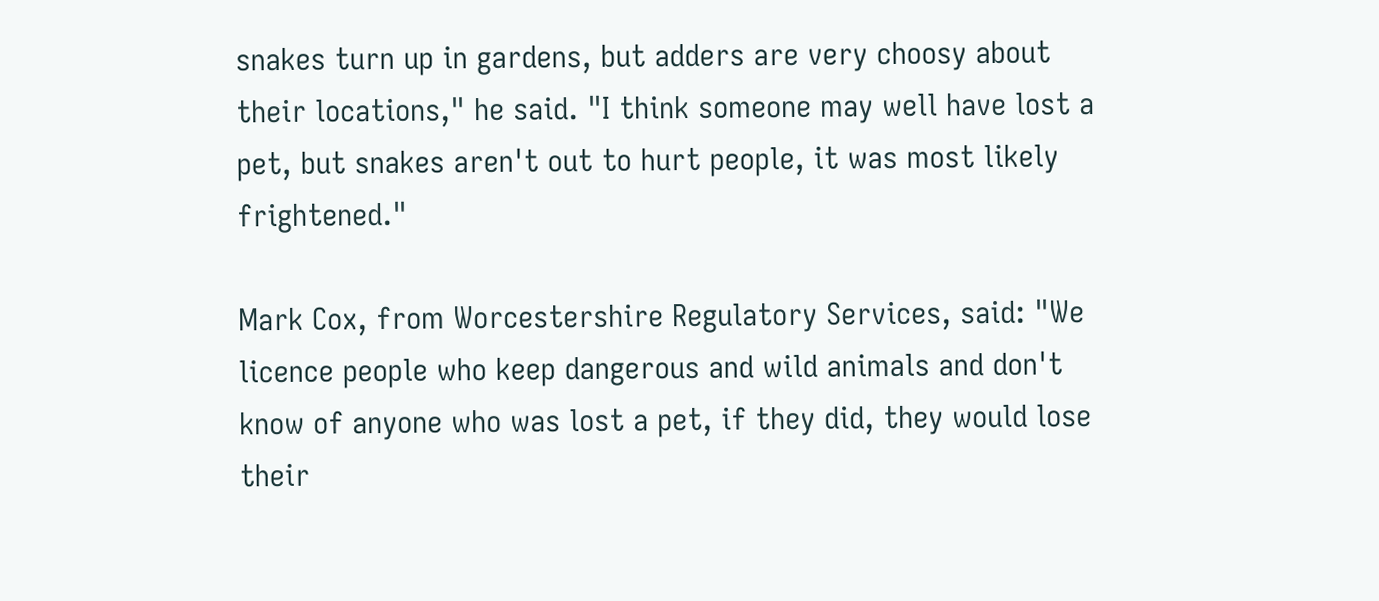snakes turn up in gardens, but adders are very choosy about their locations," he said. "I think someone may well have lost a pet, but snakes aren't out to hurt people, it was most likely frightened."

Mark Cox, from Worcestershire Regulatory Services, said: "We licence people who keep dangerous and wild animals and don't know of anyone who was lost a pet, if they did, they would lose their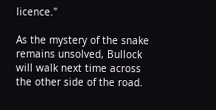licence."

As the mystery of the snake remains unsolved, Bullock will walk next time across the other side of the road.